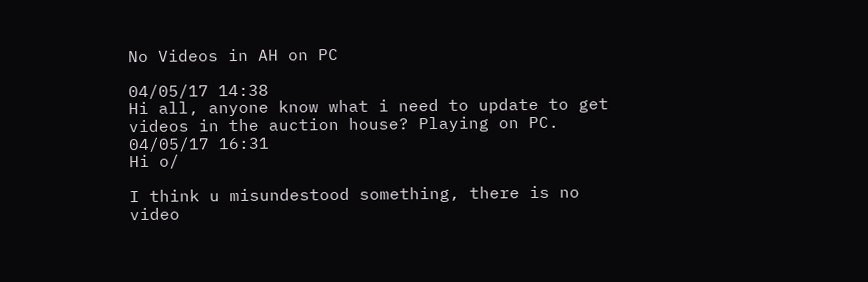No Videos in AH on PC

04/05/17 14:38
Hi all, anyone know what i need to update to get videos in the auction house? Playing on PC.
04/05/17 16:31
Hi o/

I think u misundestood something, there is no video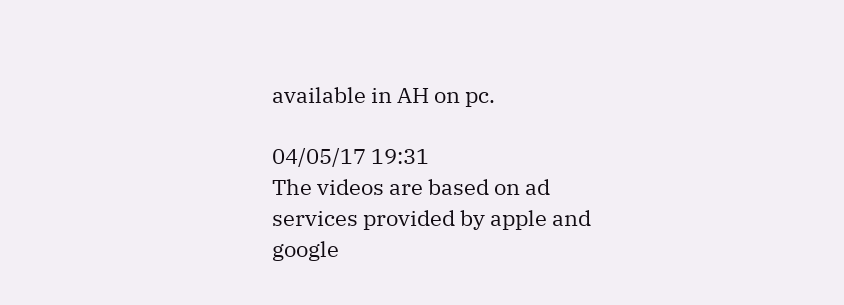available in AH on pc.

04/05/17 19:31
The videos are based on ad services provided by apple and google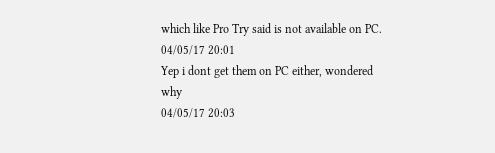which like Pro Try said is not available on PC.
04/05/17 20:01
Yep i dont get them on PC either, wondered why
04/05/17 20:03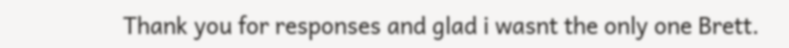Thank you for responses and glad i wasnt the only one Brett.